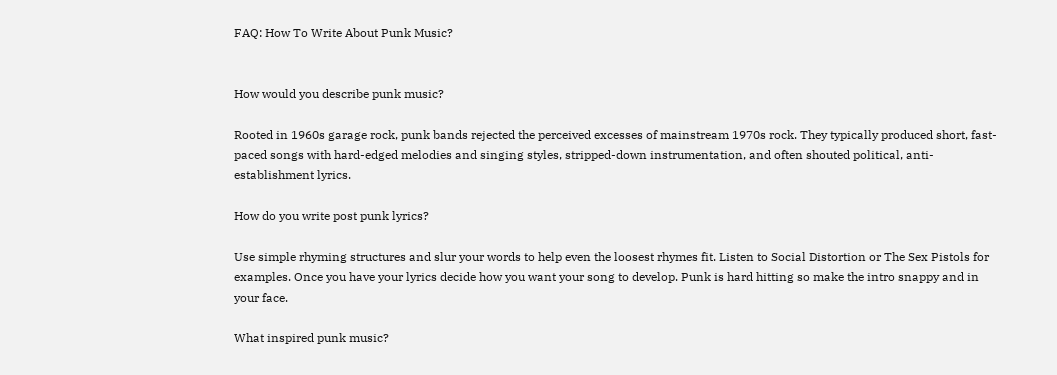FAQ: How To Write About Punk Music?


How would you describe punk music?

Rooted in 1960s garage rock, punk bands rejected the perceived excesses of mainstream 1970s rock. They typically produced short, fast-paced songs with hard-edged melodies and singing styles, stripped-down instrumentation, and often shouted political, anti-establishment lyrics.

How do you write post punk lyrics?

Use simple rhyming structures and slur your words to help even the loosest rhymes fit. Listen to Social Distortion or The Sex Pistols for examples. Once you have your lyrics decide how you want your song to develop. Punk is hard hitting so make the intro snappy and in your face.

What inspired punk music?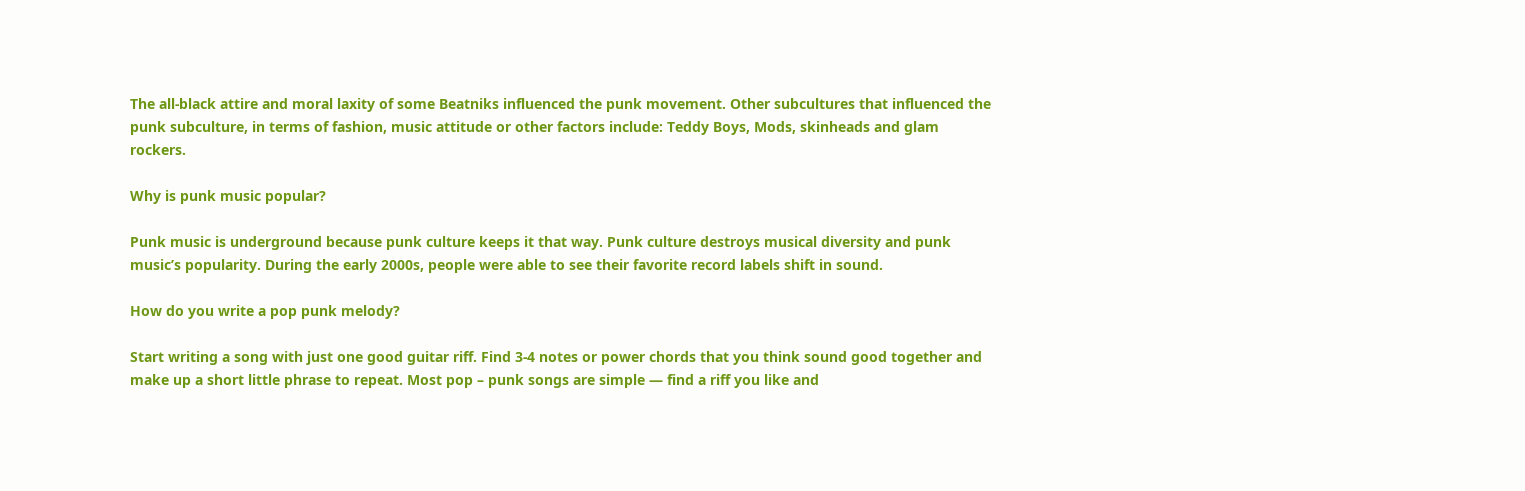The all-black attire and moral laxity of some Beatniks influenced the punk movement. Other subcultures that influenced the punk subculture, in terms of fashion, music attitude or other factors include: Teddy Boys, Mods, skinheads and glam rockers.

Why is punk music popular?

Punk music is underground because punk culture keeps it that way. Punk culture destroys musical diversity and punk music’s popularity. During the early 2000s, people were able to see their favorite record labels shift in sound.

How do you write a pop punk melody?

Start writing a song with just one good guitar riff. Find 3-4 notes or power chords that you think sound good together and make up a short little phrase to repeat. Most pop – punk songs are simple — find a riff you like and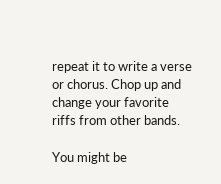repeat it to write a verse or chorus. Chop up and change your favorite riffs from other bands.

You might be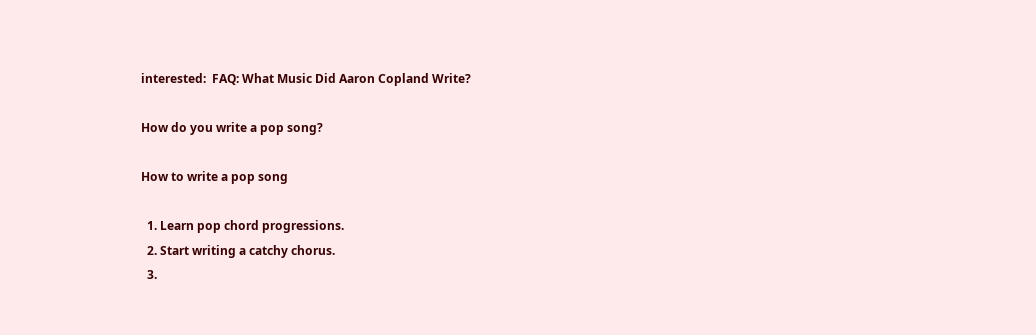interested:  FAQ: What Music Did Aaron Copland Write?

How do you write a pop song?

How to write a pop song

  1. Learn pop chord progressions.
  2. Start writing a catchy chorus.
  3.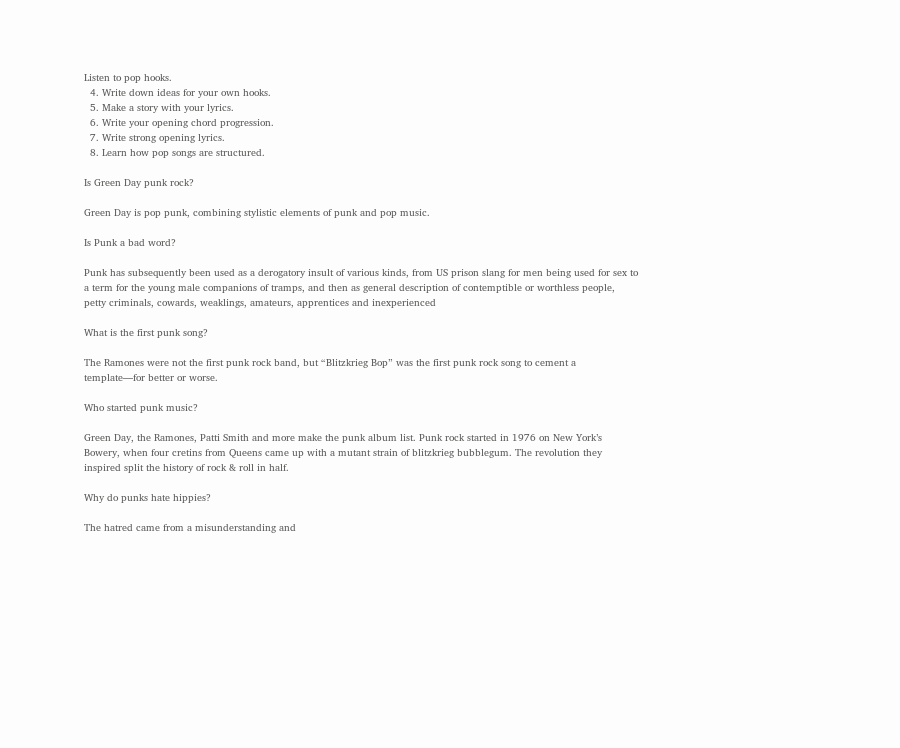Listen to pop hooks.
  4. Write down ideas for your own hooks.
  5. Make a story with your lyrics.
  6. Write your opening chord progression.
  7. Write strong opening lyrics.
  8. Learn how pop songs are structured.

Is Green Day punk rock?

Green Day is pop punk, combining stylistic elements of punk and pop music.

Is Punk a bad word?

Punk has subsequently been used as a derogatory insult of various kinds, from US prison slang for men being used for sex to a term for the young male companions of tramps, and then as general description of contemptible or worthless people, petty criminals, cowards, weaklings, amateurs, apprentices and inexperienced

What is the first punk song?

The Ramones were not the first punk rock band, but “Blitzkrieg Bop” was the first punk rock song to cement a template—for better or worse.

Who started punk music?

Green Day, the Ramones, Patti Smith and more make the punk album list. Punk rock started in 1976 on New York’s Bowery, when four cretins from Queens came up with a mutant strain of blitzkrieg bubblegum. The revolution they inspired split the history of rock & roll in half.

Why do punks hate hippies?

The hatred came from a misunderstanding and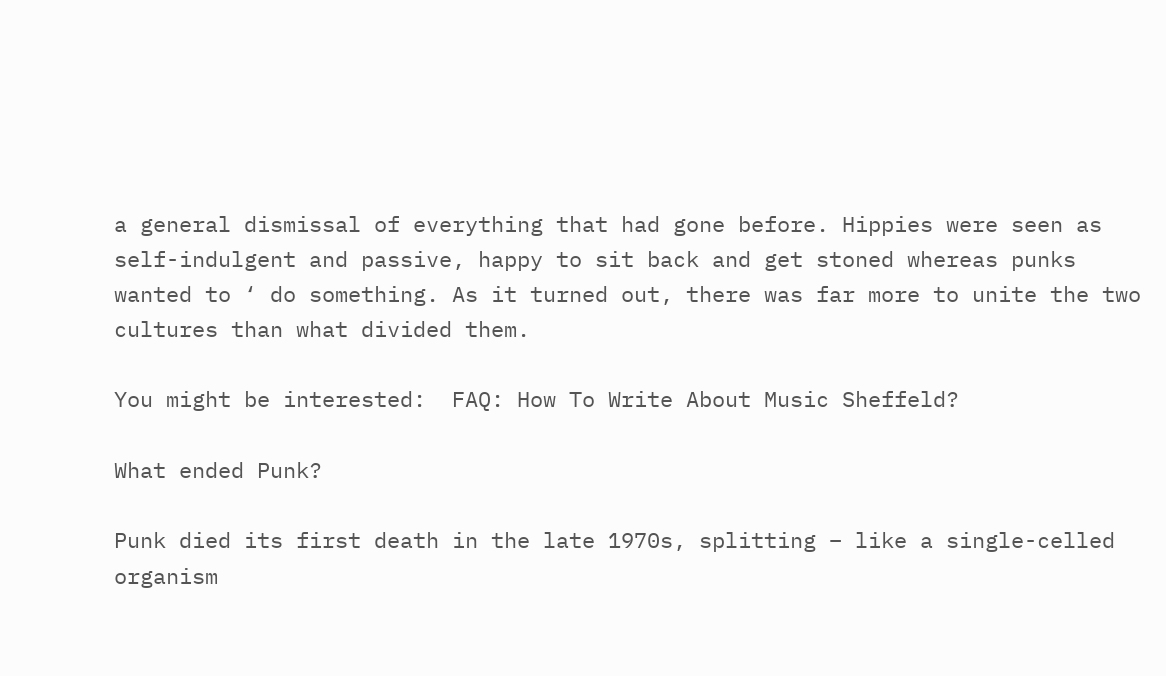a general dismissal of everything that had gone before. Hippies were seen as self-indulgent and passive, happy to sit back and get stoned whereas punks wanted to ‘ do something. As it turned out, there was far more to unite the two cultures than what divided them.

You might be interested:  FAQ: How To Write About Music Sheffeld?

What ended Punk?

Punk died its first death in the late 1970s, splitting – like a single-celled organism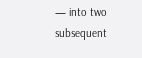— into two subsequent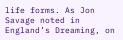life forms. As Jon Savage noted in England’s Dreaming, on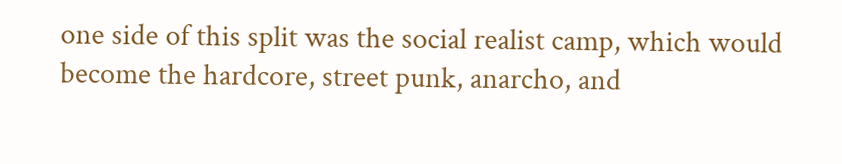one side of this split was the social realist camp, which would become the hardcore, street punk, anarcho, and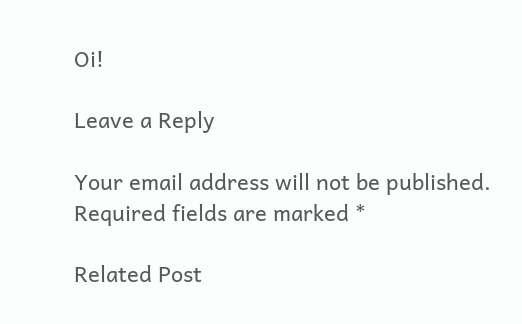Oi!

Leave a Reply

Your email address will not be published. Required fields are marked *

Related Post